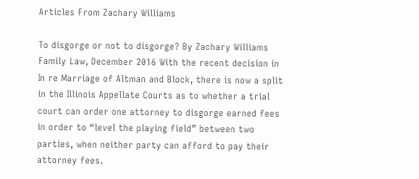Articles From Zachary Williams

To disgorge or not to disgorge? By Zachary Williams Family Law, December 2016 With the recent decision in In re Marriage of Altman and Block, there is now a split in the Illinois Appellate Courts as to whether a trial court can order one attorney to disgorge earned fees in order to “level the playing field” between two parties, when neither party can afford to pay their attorney fees.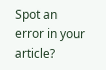Spot an error in your article?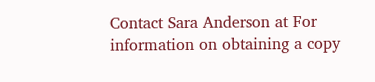Contact Sara Anderson at For information on obtaining a copy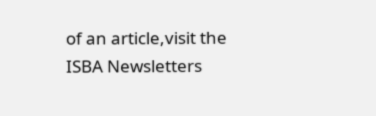of an article,visit the ISBA Newsletters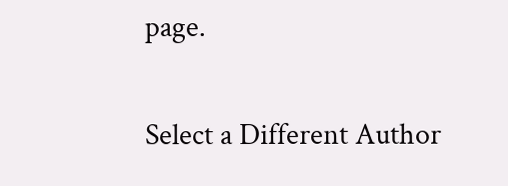page.

Select a Different Author